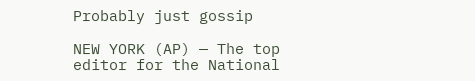Probably just gossip

NEW YORK (AP) — The top editor for the National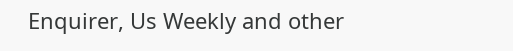Enquirer, Us Weekly and other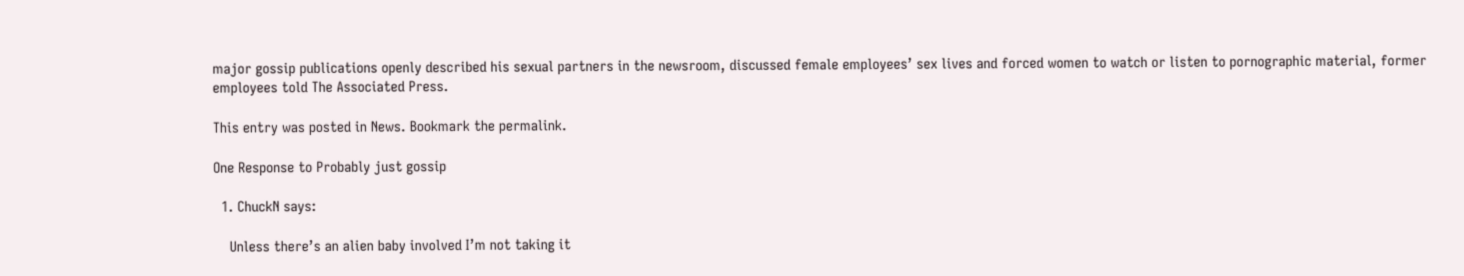major gossip publications openly described his sexual partners in the newsroom, discussed female employees’ sex lives and forced women to watch or listen to pornographic material, former employees told The Associated Press.

This entry was posted in News. Bookmark the permalink.

One Response to Probably just gossip

  1. ChuckN says:

    Unless there’s an alien baby involved I’m not taking it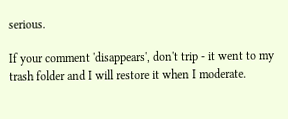serious.

If your comment 'disappears', don't trip - it went to my trash folder and I will restore it when I moderate.